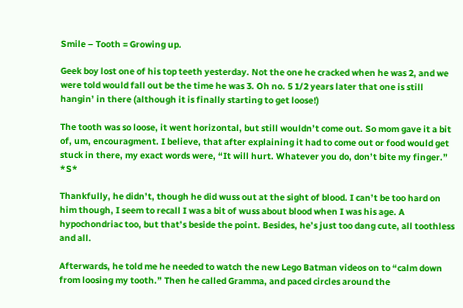Smile – Tooth = Growing up.

Geek boy lost one of his top teeth yesterday. Not the one he cracked when he was 2, and we were told would fall out be the time he was 3. Oh no. 5 1/2 years later that one is still hangin’ in there (although it is finally starting to get loose!)

The tooth was so loose, it went horizontal, but still wouldn’t come out. So mom gave it a bit of, um, encouragment. I believe, that after explaining it had to come out or food would get stuck in there, my exact words were, “It will hurt. Whatever you do, don’t bite my finger.” *S*

Thankfully, he didn’t, though he did wuss out at the sight of blood. I can’t be too hard on him though, I seem to recall I was a bit of wuss about blood when I was his age. A hypochondriac too, but that’s beside the point. Besides, he’s just too dang cute, all toothless and all.

Afterwards, he told me he needed to watch the new Lego Batman videos on to “calm down from loosing my tooth.” Then he called Gramma, and paced circles around the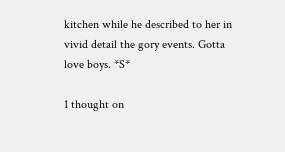kitchen while he described to her in vivid detail the gory events. Gotta love boys. *S*

1 thought on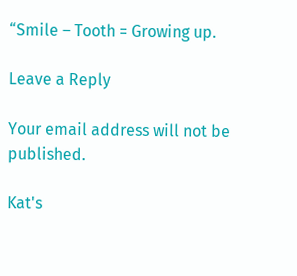“Smile – Tooth = Growing up.

Leave a Reply

Your email address will not be published.

Kat's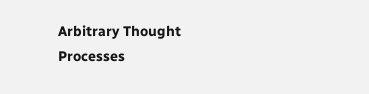Arbitrary Thought Processes